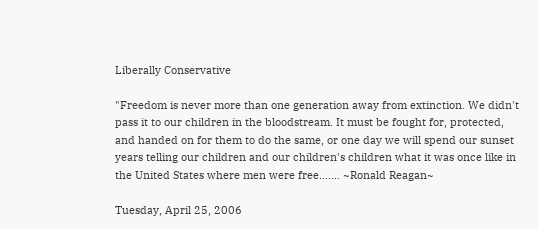Liberally Conservative

"Freedom is never more than one generation away from extinction. We didn't pass it to our children in the bloodstream. It must be fought for, protected, and handed on for them to do the same, or one day we will spend our sunset years telling our children and our children's children what it was once like in the United States where men were free....... ~Ronald Reagan~

Tuesday, April 25, 2006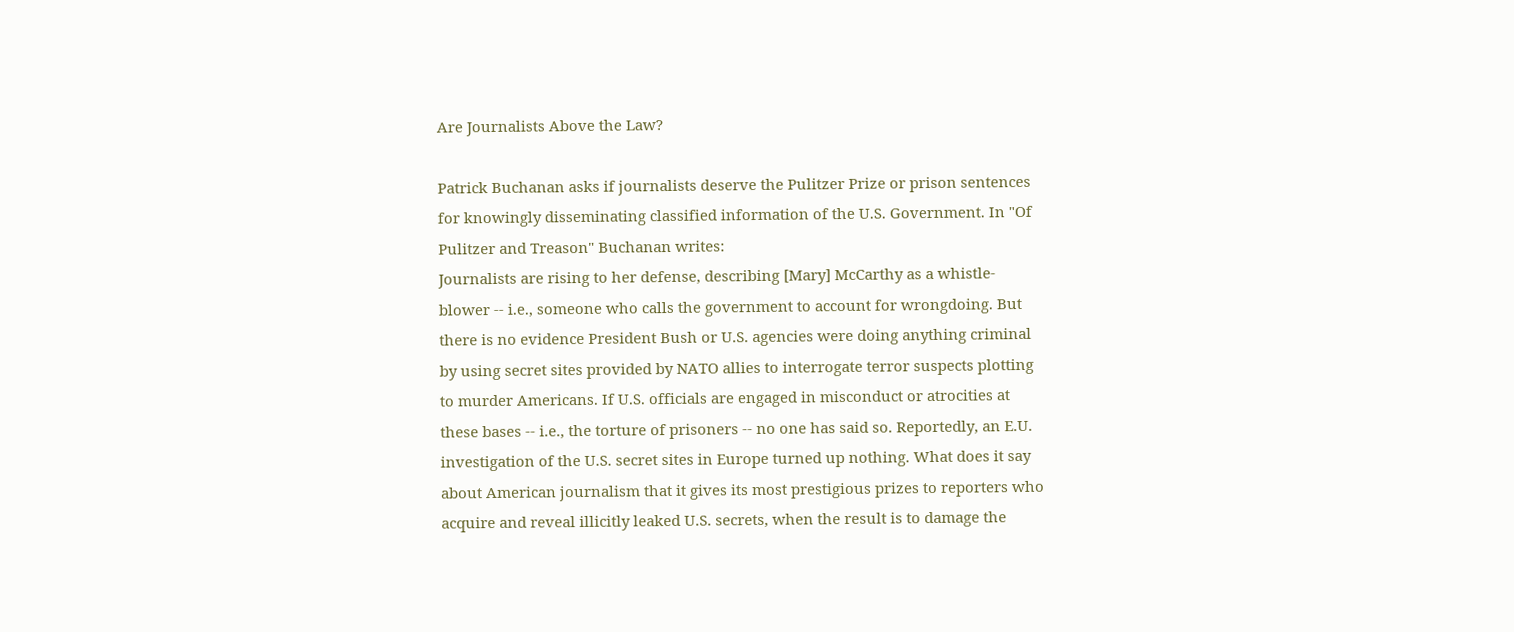Are Journalists Above the Law?

Patrick Buchanan asks if journalists deserve the Pulitzer Prize or prison sentences for knowingly disseminating classified information of the U.S. Government. In "Of Pulitzer and Treason" Buchanan writes:
Journalists are rising to her defense, describing [Mary] McCarthy as a whistle-blower -- i.e., someone who calls the government to account for wrongdoing. But there is no evidence President Bush or U.S. agencies were doing anything criminal by using secret sites provided by NATO allies to interrogate terror suspects plotting to murder Americans. If U.S. officials are engaged in misconduct or atrocities at these bases -- i.e., the torture of prisoners -- no one has said so. Reportedly, an E.U. investigation of the U.S. secret sites in Europe turned up nothing. What does it say about American journalism that it gives its most prestigious prizes to reporters who acquire and reveal illicitly leaked U.S. secrets, when the result is to damage the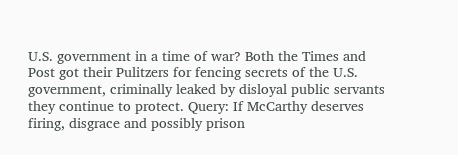U.S. government in a time of war? Both the Times and Post got their Pulitzers for fencing secrets of the U.S. government, criminally leaked by disloyal public servants they continue to protect. Query: If McCarthy deserves firing, disgrace and possibly prison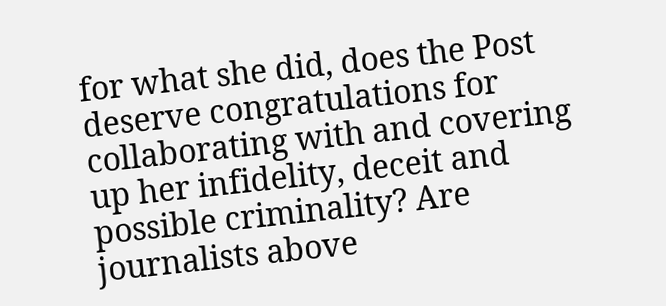for what she did, does the Post deserve congratulations for collaborating with and covering up her infidelity, deceit and possible criminality? Are journalists above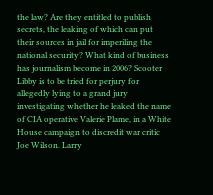the law? Are they entitled to publish secrets, the leaking of which can put their sources in jail for imperiling the national security? What kind of business has journalism become in 2006? Scooter Libby is to be tried for perjury for allegedly lying to a grand jury investigating whether he leaked the name of CIA operative Valerie Plame, in a White House campaign to discredit war critic Joe Wilson. Larry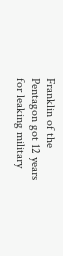Franklin of the Pentagon got 12 years for leaking military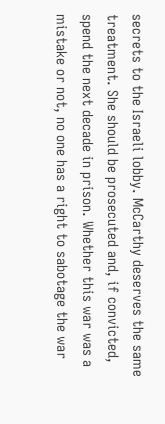secrets to the Israeli lobby. McCarthy deserves the same treatment. She should be prosecuted and, if convicted, spend the next decade in prison. Whether this war was a mistake or not, no one has a right to sabotage the war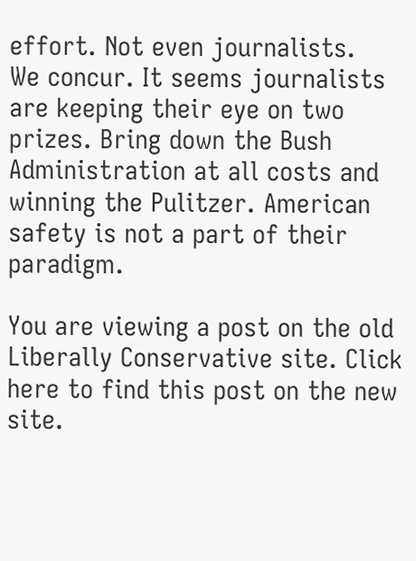effort. Not even journalists.
We concur. It seems journalists are keeping their eye on two prizes. Bring down the Bush Administration at all costs and winning the Pulitzer. American safety is not a part of their paradigm.

You are viewing a post on the old Liberally Conservative site. Click here to find this post on the new site.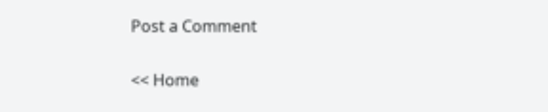Post a Comment

<< Home